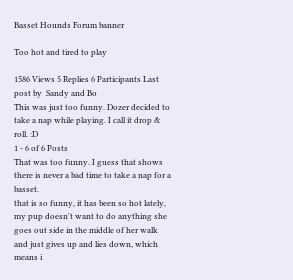Basset Hounds Forum banner

Too hot and tired to play

1586 Views 5 Replies 6 Participants Last post by  Sandy and Bo
This was just too funny. Dozer decided to take a nap while playing. I call it drop & roll. :D
1 - 6 of 6 Posts
That was too funny. I guess that shows there is never a bad time to take a nap for a basset.
that is so funny, it has been so hot lately, my pup doesn't want to do anything she goes out side in the middle of her walk and just gives up and lies down, which means i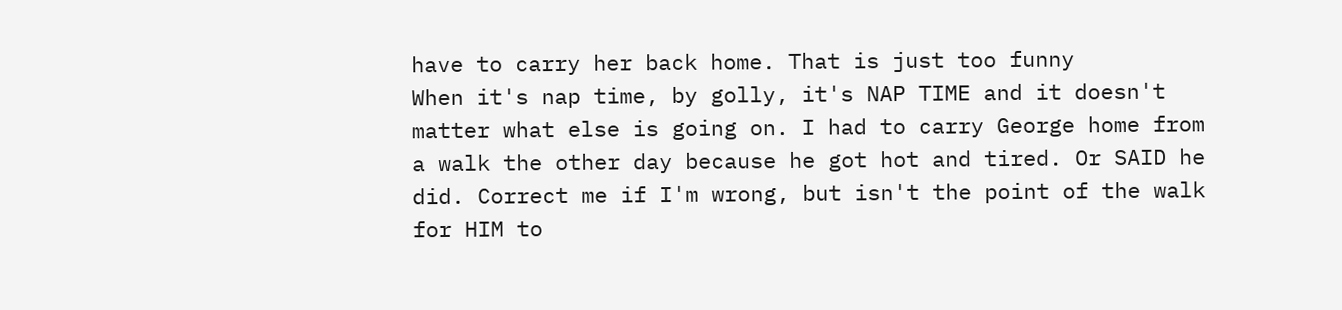have to carry her back home. That is just too funny
When it's nap time, by golly, it's NAP TIME and it doesn't matter what else is going on. I had to carry George home from a walk the other day because he got hot and tired. Or SAID he did. Correct me if I'm wrong, but isn't the point of the walk for HIM to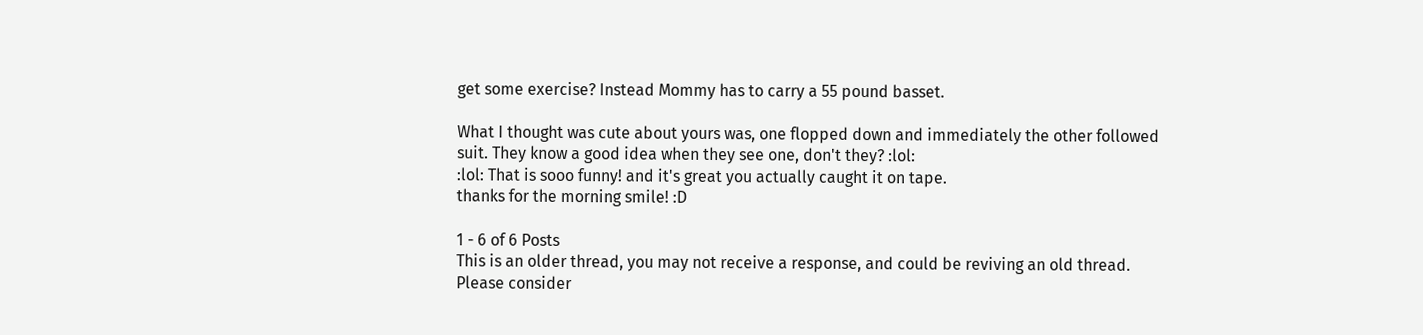get some exercise? Instead Mommy has to carry a 55 pound basset.

What I thought was cute about yours was, one flopped down and immediately the other followed suit. They know a good idea when they see one, don't they? :lol:
:lol: That is sooo funny! and it's great you actually caught it on tape.
thanks for the morning smile! :D

1 - 6 of 6 Posts
This is an older thread, you may not receive a response, and could be reviving an old thread. Please consider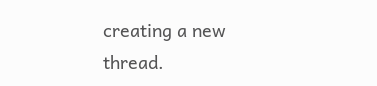creating a new thread.